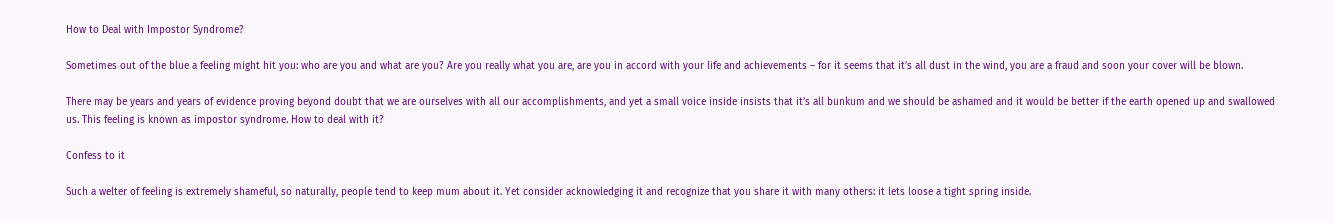How to Deal with Impostor Syndrome?

Sometimes out of the blue a feeling might hit you: who are you and what are you? Are you really what you are, are you in accord with your life and achievements – for it seems that it’s all dust in the wind, you are a fraud and soon your cover will be blown.

There may be years and years of evidence proving beyond doubt that we are ourselves with all our accomplishments, and yet a small voice inside insists that it’s all bunkum and we should be ashamed and it would be better if the earth opened up and swallowed us. This feeling is known as impostor syndrome. How to deal with it?

Confess to it

Such a welter of feeling is extremely shameful, so naturally, people tend to keep mum about it. Yet consider acknowledging it and recognize that you share it with many others: it lets loose a tight spring inside.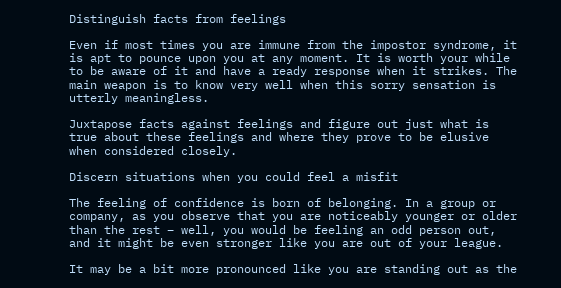Distinguish facts from feelings

Even if most times you are immune from the impostor syndrome, it is apt to pounce upon you at any moment. It is worth your while to be aware of it and have a ready response when it strikes. The main weapon is to know very well when this sorry sensation is utterly meaningless.

Juxtapose facts against feelings and figure out just what is true about these feelings and where they prove to be elusive when considered closely.

Discern situations when you could feel a misfit

The feeling of confidence is born of belonging. In a group or company, as you observe that you are noticeably younger or older than the rest – well, you would be feeling an odd person out, and it might be even stronger like you are out of your league.

It may be a bit more pronounced like you are standing out as the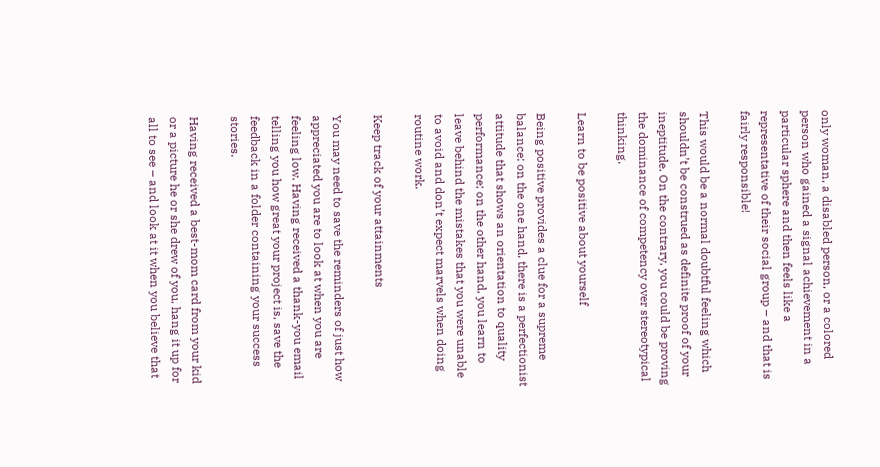only woman, a disabled person, or a colored person who gained a signal achievement in a particular sphere and then feels like a representative of their social group – and that is fairly responsible!

This would be a normal doubtful feeling which shouldn’t be construed as definite proof of your ineptitude. On the contrary, you could be proving the dominance of competency over stereotypical thinking.

Learn to be positive about yourself

Being positive provides a clue for a supreme balance: on the one hand, there is a perfectionist attitude that shows an orientation to quality performance; on the other hand, you learn to leave behind the mistakes that you were unable to avoid and don’t expect marvels when doing routine work.

Keep track of your attainments

You may need to save the reminders of just how appreciated you are to look at when you are feeling low. Having received a thank-you email telling you how great your project is, save the feedback in a folder containing your success stories.

Having received a best-mom card from your kid or a picture he or she drew of you, hang it up for all to see – and look at it when you believe that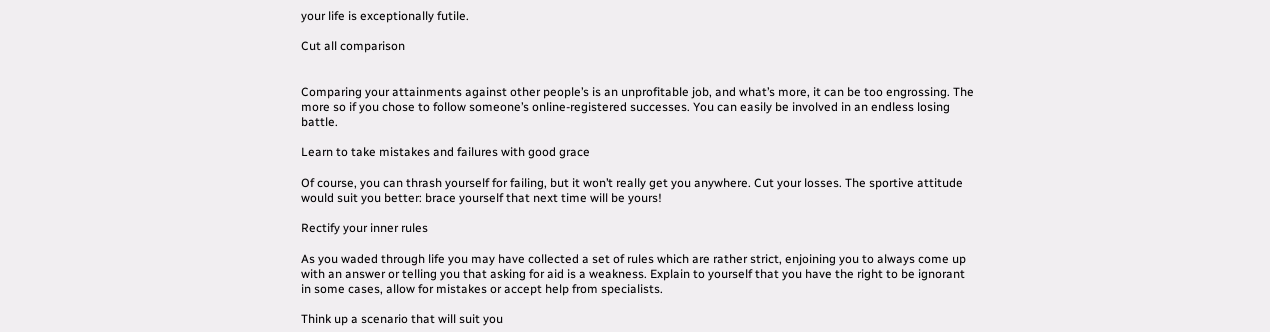your life is exceptionally futile.

Cut all comparison


Comparing your attainments against other people’s is an unprofitable job, and what’s more, it can be too engrossing. The more so if you chose to follow someone’s online-registered successes. You can easily be involved in an endless losing battle.

Learn to take mistakes and failures with good grace

Of course, you can thrash yourself for failing, but it won’t really get you anywhere. Cut your losses. The sportive attitude would suit you better: brace yourself that next time will be yours!

Rectify your inner rules

As you waded through life you may have collected a set of rules which are rather strict, enjoining you to always come up with an answer or telling you that asking for aid is a weakness. Explain to yourself that you have the right to be ignorant in some cases, allow for mistakes or accept help from specialists.

Think up a scenario that will suit you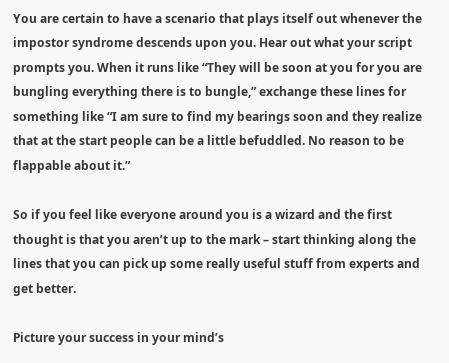You are certain to have a scenario that plays itself out whenever the impostor syndrome descends upon you. Hear out what your script prompts you. When it runs like “They will be soon at you for you are bungling everything there is to bungle,” exchange these lines for something like “I am sure to find my bearings soon and they realize that at the start people can be a little befuddled. No reason to be flappable about it.”

So if you feel like everyone around you is a wizard and the first thought is that you aren’t up to the mark – start thinking along the lines that you can pick up some really useful stuff from experts and get better.

Picture your success in your mind’s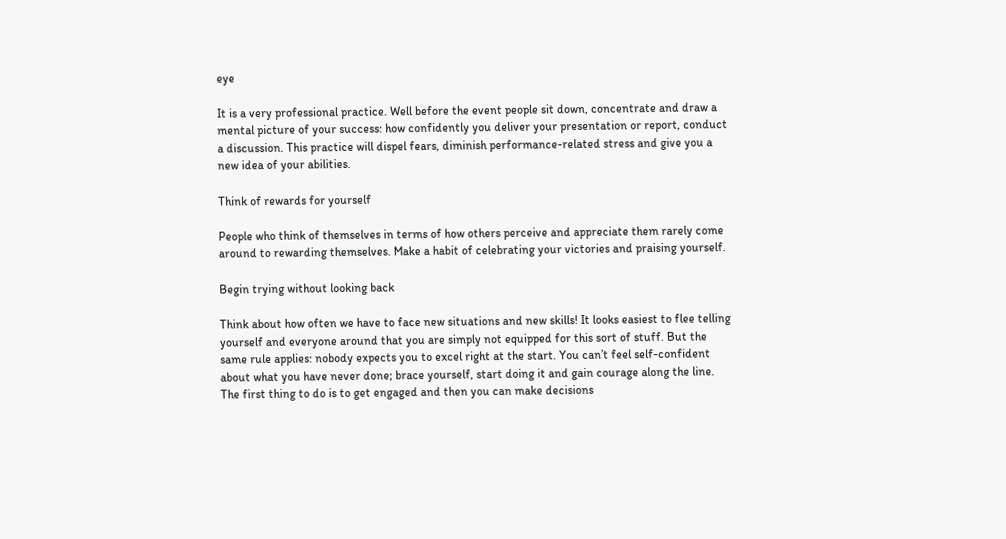eye

It is a very professional practice. Well before the event people sit down, concentrate and draw a mental picture of your success: how confidently you deliver your presentation or report, conduct a discussion. This practice will dispel fears, diminish performance-related stress and give you a new idea of your abilities.

Think of rewards for yourself

People who think of themselves in terms of how others perceive and appreciate them rarely come around to rewarding themselves. Make a habit of celebrating your victories and praising yourself.

Begin trying without looking back

Think about how often we have to face new situations and new skills! It looks easiest to flee telling yourself and everyone around that you are simply not equipped for this sort of stuff. But the same rule applies: nobody expects you to excel right at the start. You can’t feel self-confident about what you have never done; brace yourself, start doing it and gain courage along the line. The first thing to do is to get engaged and then you can make decisions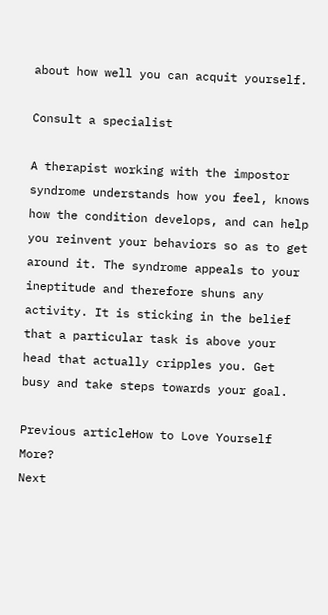about how well you can acquit yourself.

Consult a specialist

A therapist working with the impostor syndrome understands how you feel, knows how the condition develops, and can help you reinvent your behaviors so as to get around it. The syndrome appeals to your ineptitude and therefore shuns any activity. It is sticking in the belief that a particular task is above your head that actually cripples you. Get busy and take steps towards your goal.

Previous articleHow to Love Yourself More?
Next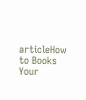articleHow to Books Your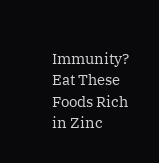Immunity? Eat These Foods Rich in Zinc